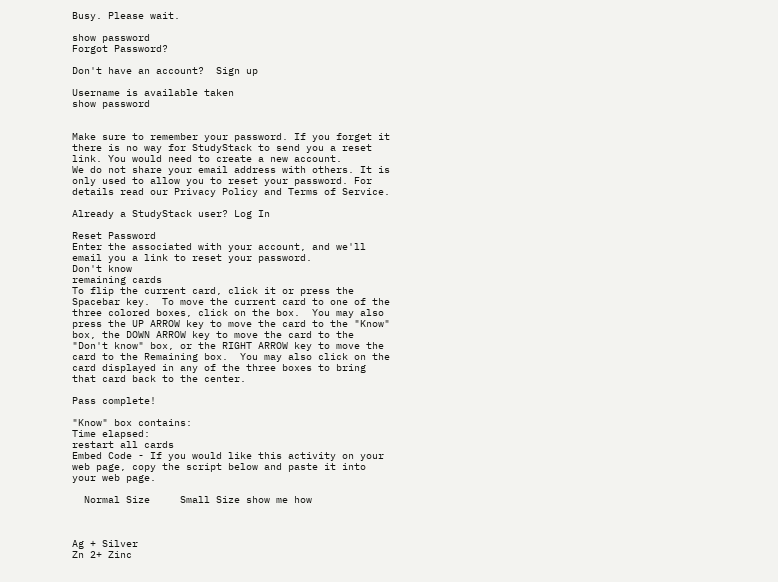Busy. Please wait.

show password
Forgot Password?

Don't have an account?  Sign up

Username is available taken
show password


Make sure to remember your password. If you forget it there is no way for StudyStack to send you a reset link. You would need to create a new account.
We do not share your email address with others. It is only used to allow you to reset your password. For details read our Privacy Policy and Terms of Service.

Already a StudyStack user? Log In

Reset Password
Enter the associated with your account, and we'll email you a link to reset your password.
Don't know
remaining cards
To flip the current card, click it or press the Spacebar key.  To move the current card to one of the three colored boxes, click on the box.  You may also press the UP ARROW key to move the card to the "Know" box, the DOWN ARROW key to move the card to the "Don't know" box, or the RIGHT ARROW key to move the card to the Remaining box.  You may also click on the card displayed in any of the three boxes to bring that card back to the center.

Pass complete!

"Know" box contains:
Time elapsed:
restart all cards
Embed Code - If you would like this activity on your web page, copy the script below and paste it into your web page.

  Normal Size     Small Size show me how



Ag + Silver
Zn 2+ Zinc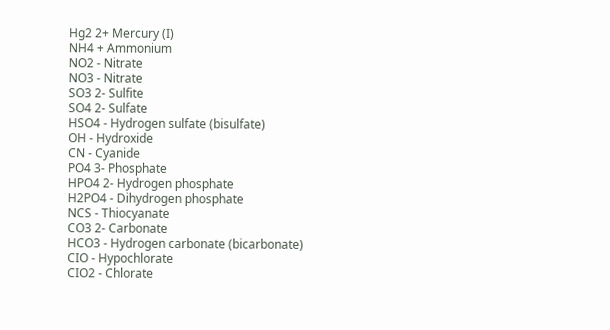Hg2 2+ Mercury (I)
NH4 + Ammonium
NO2 - Nitrate
NO3 - Nitrate
SO3 2- Sulfite
SO4 2- Sulfate
HSO4 - Hydrogen sulfate (bisulfate)
OH - Hydroxide
CN - Cyanide
PO4 3- Phosphate
HPO4 2- Hydrogen phosphate
H2PO4 - Dihydrogen phosphate
NCS - Thiocyanate
CO3 2- Carbonate
HCO3 - Hydrogen carbonate (bicarbonate)
CIO - Hypochlorate
CIO2 - Chlorate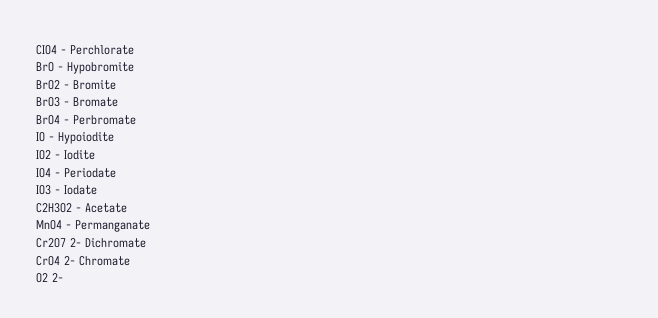CIO4 - Perchlorate
BrO - Hypobromite
BrO2 - Bromite
BrO3 - Bromate
BrO4 - Perbromate
IO - Hypoiodite
IO2 - Iodite
IO4 - Periodate
IO3 - Iodate
C2H3O2 - Acetate
MnO4 - Permanganate
Cr2O7 2- Dichromate
CrO4 2- Chromate
O2 2-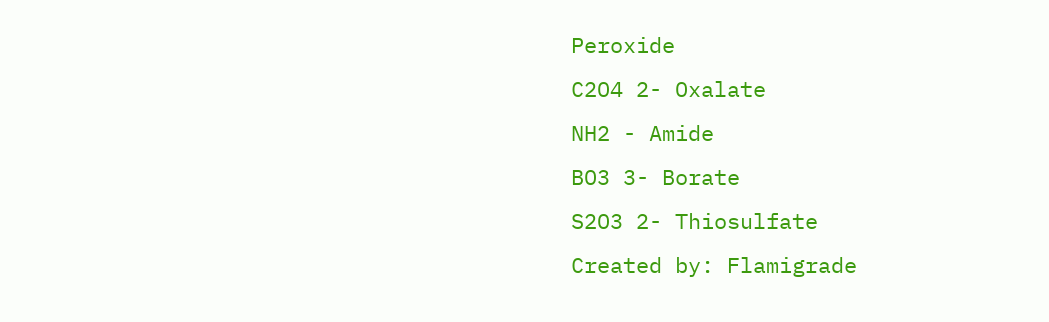Peroxide
C2O4 2- Oxalate
NH2 - Amide
BO3 3- Borate
S2O3 2- Thiosulfate
Created by: Flamigrade